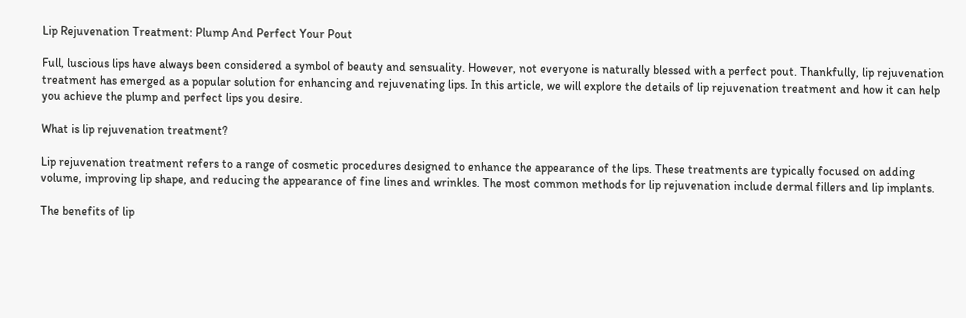Lip Rejuvenation Treatment: Plump And Perfect Your Pout

Full, luscious lips have always been considered a symbol of beauty and sensuality. However, not everyone is naturally blessed with a perfect pout. Thankfully, lip rejuvenation treatment has emerged as a popular solution for enhancing and rejuvenating lips. In this article, we will explore the details of lip rejuvenation treatment and how it can help you achieve the plump and perfect lips you desire.

What is lip rejuvenation treatment?

Lip rejuvenation treatment refers to a range of cosmetic procedures designed to enhance the appearance of the lips. These treatments are typically focused on adding volume, improving lip shape, and reducing the appearance of fine lines and wrinkles. The most common methods for lip rejuvenation include dermal fillers and lip implants.

The benefits of lip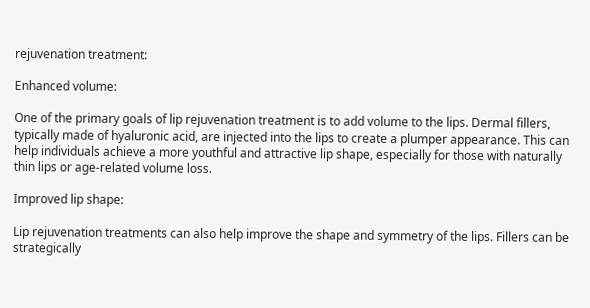rejuvenation treatment:

Enhanced volume:

One of the primary goals of lip rejuvenation treatment is to add volume to the lips. Dermal fillers, typically made of hyaluronic acid, are injected into the lips to create a plumper appearance. This can help individuals achieve a more youthful and attractive lip shape, especially for those with naturally thin lips or age-related volume loss.

Improved lip shape:

Lip rejuvenation treatments can also help improve the shape and symmetry of the lips. Fillers can be strategically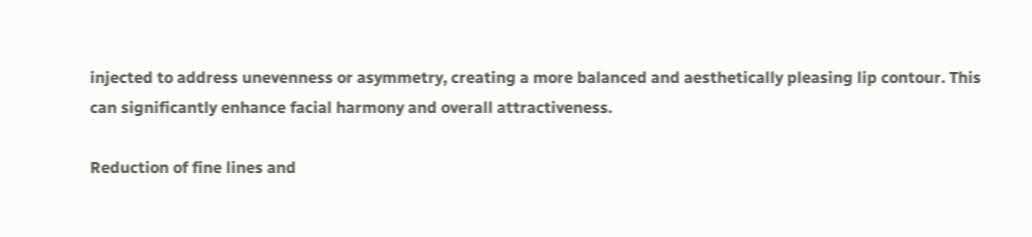injected to address unevenness or asymmetry, creating a more balanced and aesthetically pleasing lip contour. This can significantly enhance facial harmony and overall attractiveness.

Reduction of fine lines and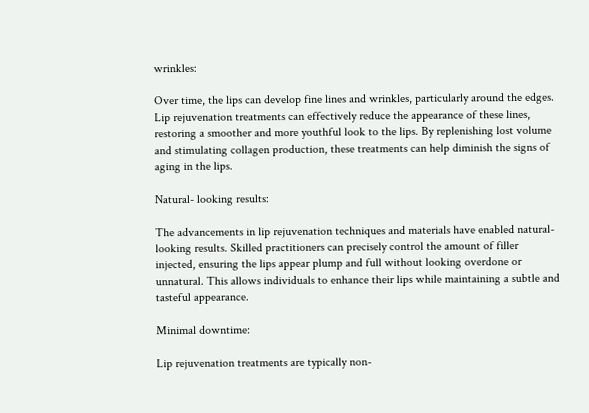wrinkles:

Over time, the lips can develop fine lines and wrinkles, particularly around the edges. Lip rejuvenation treatments can effectively reduce the appearance of these lines, restoring a smoother and more youthful look to the lips. By replenishing lost volume and stimulating collagen production, these treatments can help diminish the signs of aging in the lips.

Natural- looking results:

The advancements in lip rejuvenation techniques and materials have enabled natural-looking results. Skilled practitioners can precisely control the amount of filler injected, ensuring the lips appear plump and full without looking overdone or unnatural. This allows individuals to enhance their lips while maintaining a subtle and tasteful appearance.

Minimal downtime:

Lip rejuvenation treatments are typically non-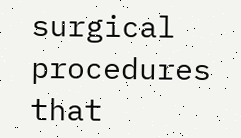surgical procedures that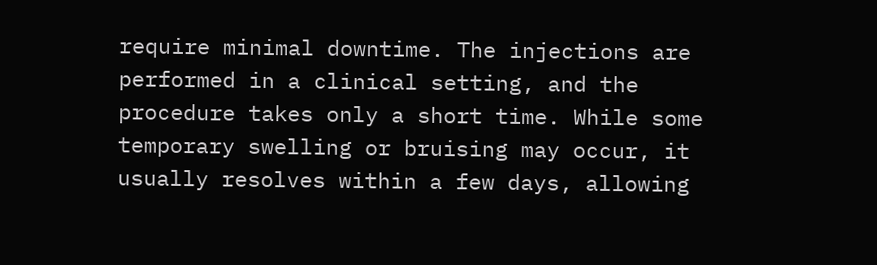require minimal downtime. The injections are performed in a clinical setting, and the procedure takes only a short time. While some temporary swelling or bruising may occur, it usually resolves within a few days, allowing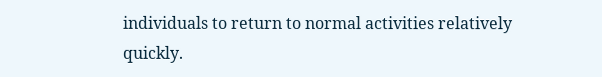individuals to return to normal activities relatively quickly.